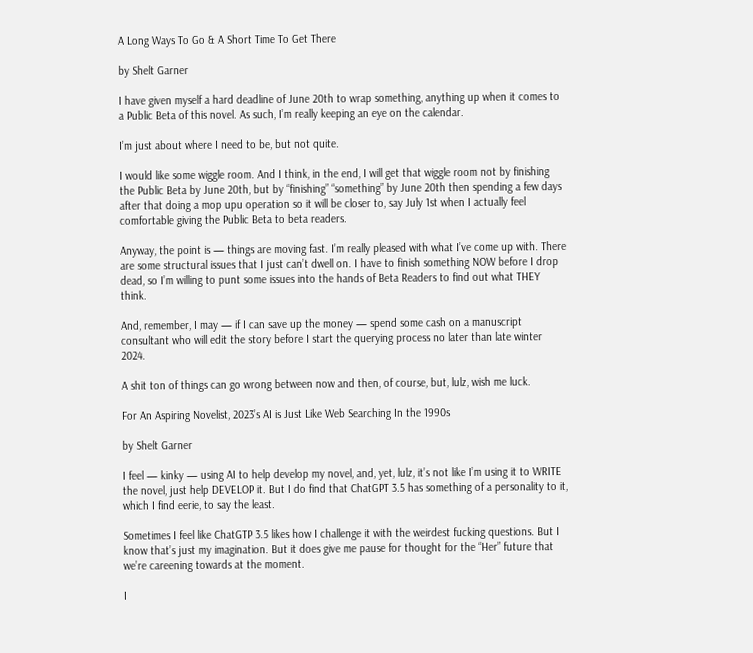A Long Ways To Go & A Short Time To Get There

by Shelt Garner

I have given myself a hard deadline of June 20th to wrap something, anything up when it comes to a Public Beta of this novel. As such, I’m really keeping an eye on the calendar.

I’m just about where I need to be, but not quite.

I would like some wiggle room. And I think, in the end, I will get that wiggle room not by finishing the Public Beta by June 20th, but by “finishing” “something” by June 20th then spending a few days after that doing a mop upu operation so it will be closer to, say July 1st when I actually feel comfortable giving the Public Beta to beta readers.

Anyway, the point is — things are moving fast. I’m really pleased with what I’ve come up with. There are some structural issues that I just can’t dwell on. I have to finish something NOW before I drop dead, so I’m willing to punt some issues into the hands of Beta Readers to find out what THEY think.

And, remember, I may — if I can save up the money — spend some cash on a manuscript consultant who will edit the story before I start the querying process no later than late winter 2024.

A shit ton of things can go wrong between now and then, of course, but, lulz, wish me luck.

For An Aspiring Novelist, 2023’s AI is Just Like Web Searching In the 1990s

by Shelt Garner

I feel — kinky — using AI to help develop my novel, and, yet, lulz, it’s not like I’m using it to WRITE the novel, just help DEVELOP it. But I do find that ChatGPT 3.5 has something of a personality to it, which I find eerie, to say the least.

Sometimes I feel like ChatGTP 3.5 likes how I challenge it with the weirdest fucking questions. But I know that’s just my imagination. But it does give me pause for thought for the “Her” future that we’re careening towards at the moment.

I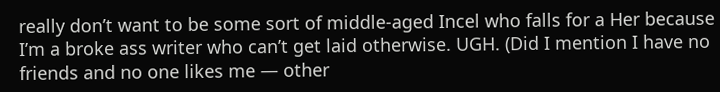really don’t want to be some sort of middle-aged Incel who falls for a Her because I’m a broke ass writer who can’t get laid otherwise. UGH. (Did I mention I have no friends and no one likes me — other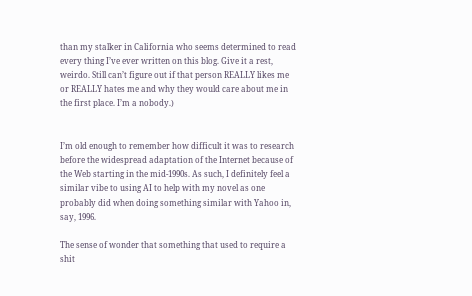than my stalker in California who seems determined to read every thing I’ve ever written on this blog. Give it a rest, weirdo. Still can’t figure out if that person REALLY likes me or REALLY hates me and why they would care about me in the first place. I’m a nobody.)


I’m old enough to remember how difficult it was to research before the widespread adaptation of the Internet because of the Web starting in the mid-1990s. As such, I definitely feel a similar vibe to using AI to help with my novel as one probably did when doing something similar with Yahoo in, say, 1996.

The sense of wonder that something that used to require a shit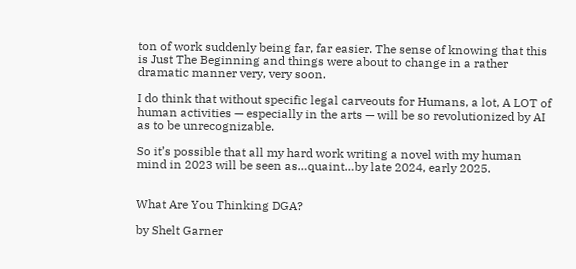ton of work suddenly being far, far easier. The sense of knowing that this is Just The Beginning and things were about to change in a rather dramatic manner very, very soon.

I do think that without specific legal carveouts for Humans, a lot, A LOT of human activities — especially in the arts — will be so revolutionized by AI as to be unrecognizable.

So it’s possible that all my hard work writing a novel with my human mind in 2023 will be seen as…quaint…by late 2024, early 2025.


What Are You Thinking DGA?

by Shelt Garner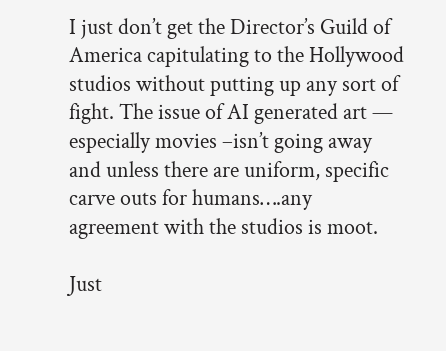I just don’t get the Director’s Guild of America capitulating to the Hollywood studios without putting up any sort of fight. The issue of AI generated art — especially movies –isn’t going away and unless there are uniform, specific carve outs for humans….any agreement with the studios is moot.

Just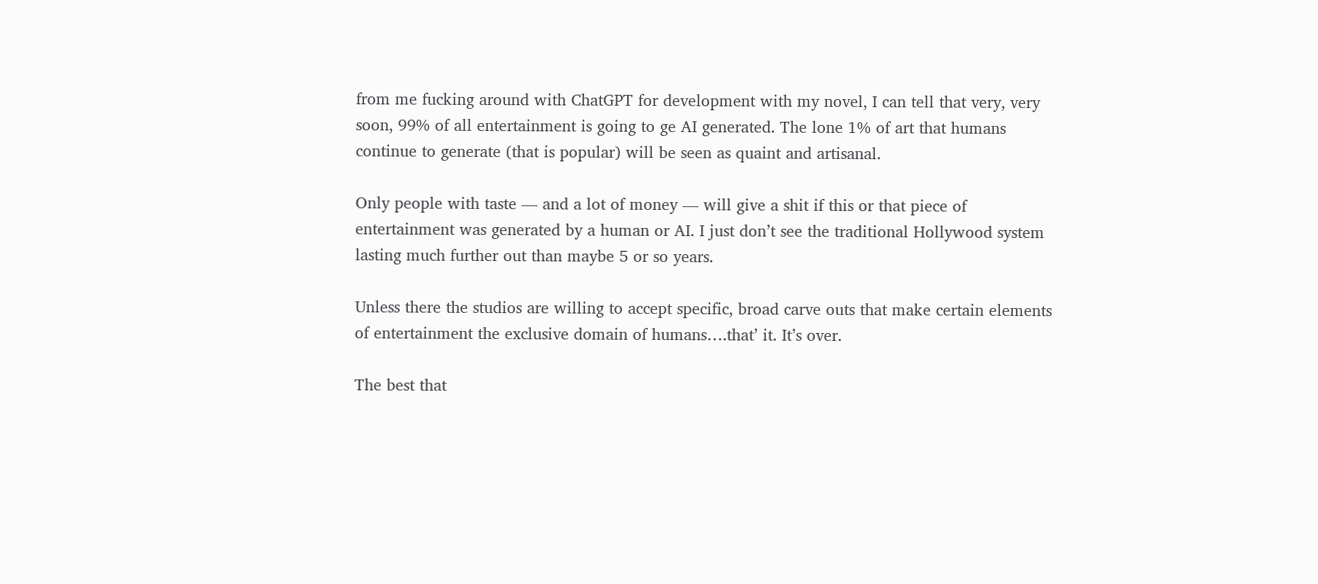from me fucking around with ChatGPT for development with my novel, I can tell that very, very soon, 99% of all entertainment is going to ge AI generated. The lone 1% of art that humans continue to generate (that is popular) will be seen as quaint and artisanal.

Only people with taste — and a lot of money — will give a shit if this or that piece of entertainment was generated by a human or AI. I just don’t see the traditional Hollywood system lasting much further out than maybe 5 or so years.

Unless there the studios are willing to accept specific, broad carve outs that make certain elements of entertainment the exclusive domain of humans….that’ it. It’s over.

The best that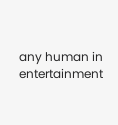any human in entertainment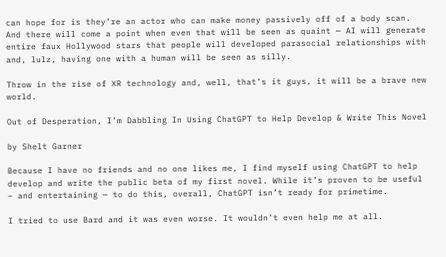can hope for is they’re an actor who can make money passively off of a body scan. And there will come a point when even that will be seen as quaint — AI will generate entire faux Hollywood stars that people will developed parasocial relationships with and, lulz, having one with a human will be seen as silly.

Throw in the rise of XR technology and, well, that’s it guys, it will be a brave new world.

Out of Desperation, I’m Dabbling In Using ChatGPT to Help Develop & Write This Novel

by Shelt Garner

Because I have no friends and no one likes me, I find myself using ChatGPT to help develop and write the public beta of my first novel. While it’s proven to be useful – and entertaining — to do this, overall, ChatGPT isn’t ready for primetime.

I tried to use Bard and it was even worse. It wouldn’t even help me at all.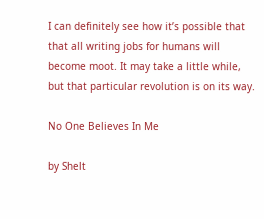I can definitely see how it’s possible that that all writing jobs for humans will become moot. It may take a little while, but that particular revolution is on its way.

No One Believes In Me

by Shelt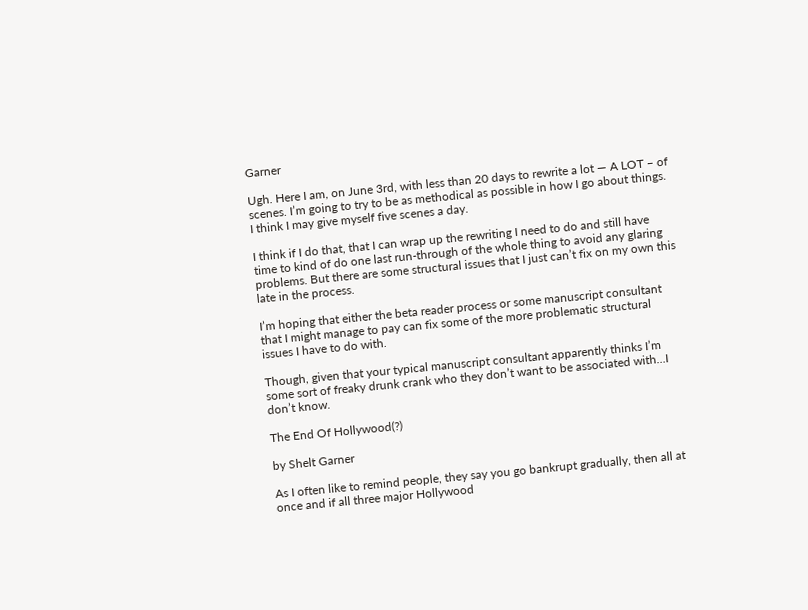Garner

Ugh. Here I am, on June 3rd, with less than 20 days to rewrite a lot — A LOT – of scenes. I’m going to try to be as methodical as possible in how I go about things. I think I may give myself five scenes a day.

I think if I do that, that I can wrap up the rewriting I need to do and still have time to kind of do one last run-through of the whole thing to avoid any glaring problems. But there are some structural issues that I just can’t fix on my own this late in the process.

I’m hoping that either the beta reader process or some manuscript consultant that I might manage to pay can fix some of the more problematic structural issues I have to do with.

Though, given that your typical manuscript consultant apparently thinks I’m some sort of freaky drunk crank who they don’t want to be associated with…I don’t know.

The End Of Hollywood(?)

by Shelt Garner

As I often like to remind people, they say you go bankrupt gradually, then all at once and if all three major Hollywood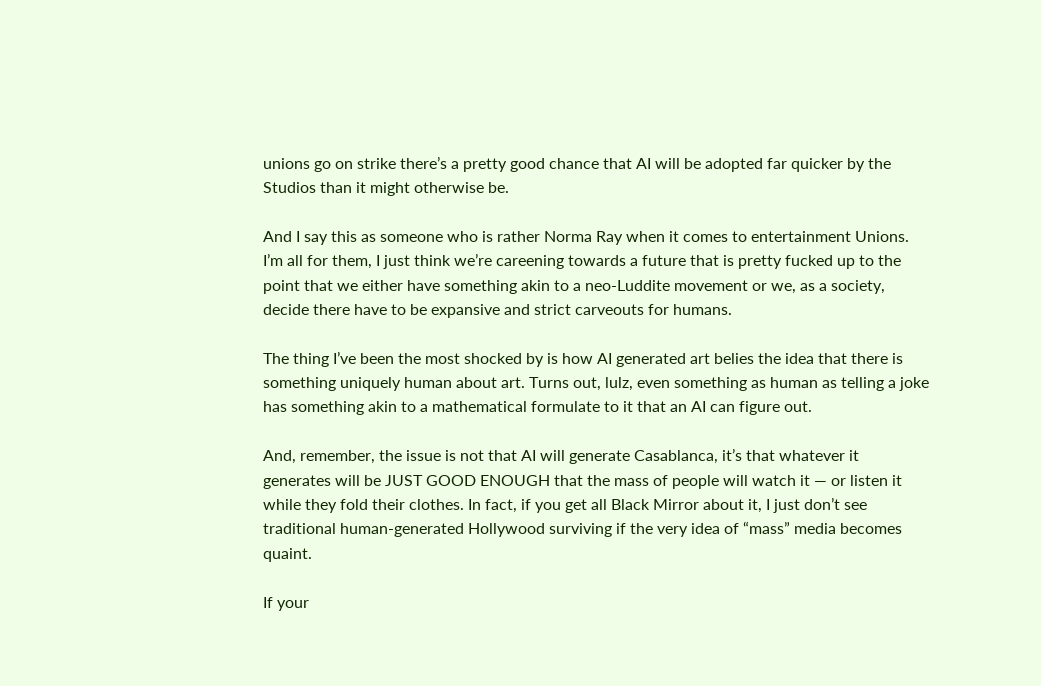unions go on strike there’s a pretty good chance that AI will be adopted far quicker by the Studios than it might otherwise be.

And I say this as someone who is rather Norma Ray when it comes to entertainment Unions. I’m all for them, I just think we’re careening towards a future that is pretty fucked up to the point that we either have something akin to a neo-Luddite movement or we, as a society, decide there have to be expansive and strict carveouts for humans.

The thing I’ve been the most shocked by is how AI generated art belies the idea that there is something uniquely human about art. Turns out, lulz, even something as human as telling a joke has something akin to a mathematical formulate to it that an AI can figure out.

And, remember, the issue is not that AI will generate Casablanca, it’s that whatever it generates will be JUST GOOD ENOUGH that the mass of people will watch it — or listen it while they fold their clothes. In fact, if you get all Black Mirror about it, I just don’t see traditional human-generated Hollywood surviving if the very idea of “mass” media becomes quaint.

If your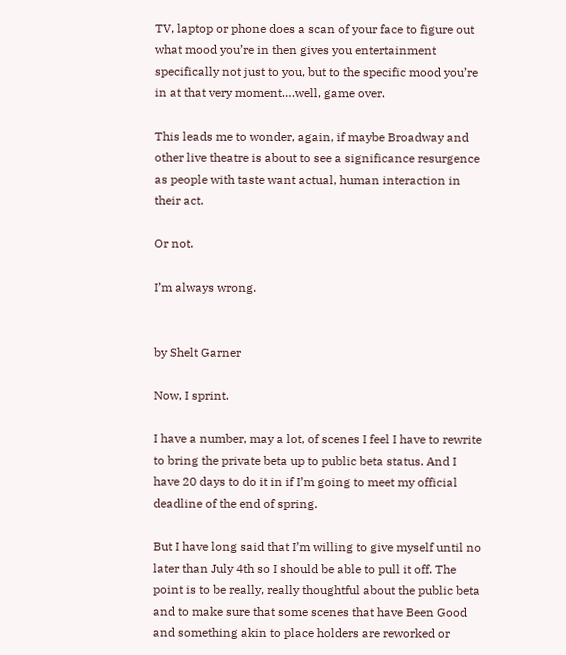TV, laptop or phone does a scan of your face to figure out what mood you’re in then gives you entertainment specifically not just to you, but to the specific mood you’re in at that very moment….well, game over.

This leads me to wonder, again, if maybe Broadway and other live theatre is about to see a significance resurgence as people with taste want actual, human interaction in their act.

Or not.

I’m always wrong.


by Shelt Garner

Now, I sprint.

I have a number, may a lot, of scenes I feel I have to rewrite to bring the private beta up to public beta status. And I have 20 days to do it in if I’m going to meet my official deadline of the end of spring.

But I have long said that I’m willing to give myself until no later than July 4th so I should be able to pull it off. The point is to be really, really thoughtful about the public beta and to make sure that some scenes that have Been Good and something akin to place holders are reworked or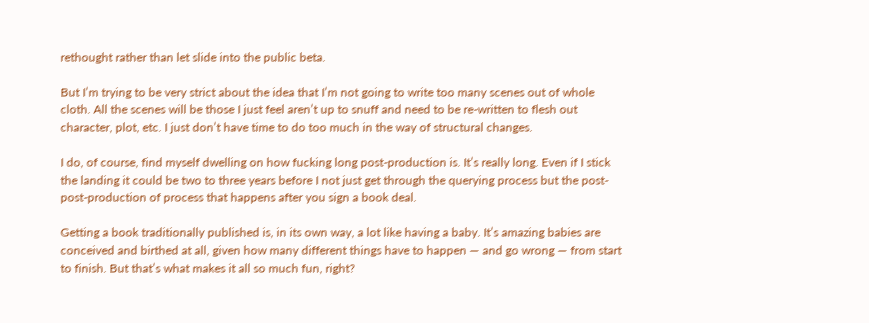rethought rather than let slide into the public beta.

But I’m trying to be very strict about the idea that I’m not going to write too many scenes out of whole cloth. All the scenes will be those I just feel aren’t up to snuff and need to be re-written to flesh out character, plot, etc. I just don’t have time to do too much in the way of structural changes.

I do, of course, find myself dwelling on how fucking long post-production is. It’s really long. Even if I stick the landing it could be two to three years before I not just get through the querying process but the post-post-production of process that happens after you sign a book deal.

Getting a book traditionally published is, in its own way, a lot like having a baby. It’s amazing babies are conceived and birthed at all, given how many different things have to happen — and go wrong — from start to finish. But that’s what makes it all so much fun, right?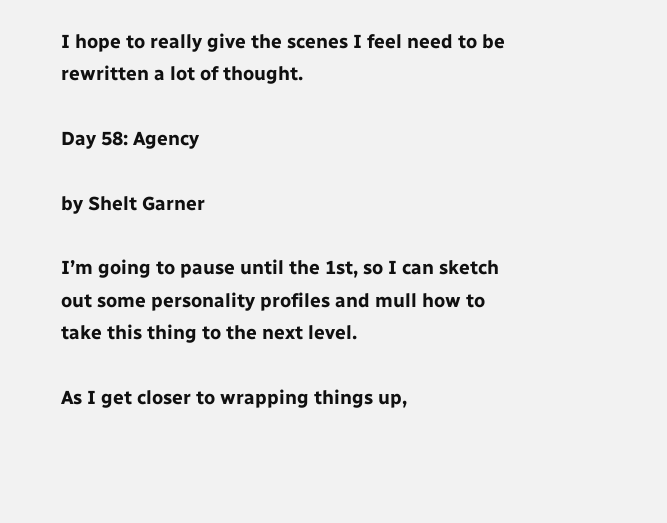I hope to really give the scenes I feel need to be rewritten a lot of thought.

Day 58: Agency

by Shelt Garner

I’m going to pause until the 1st, so I can sketch out some personality profiles and mull how to take this thing to the next level.

As I get closer to wrapping things up,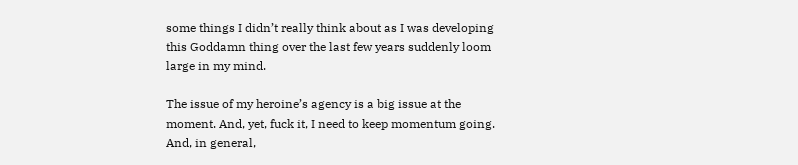some things I didn’t really think about as I was developing this Goddamn thing over the last few years suddenly loom large in my mind.

The issue of my heroine’s agency is a big issue at the moment. And, yet, fuck it, I need to keep momentum going. And, in general,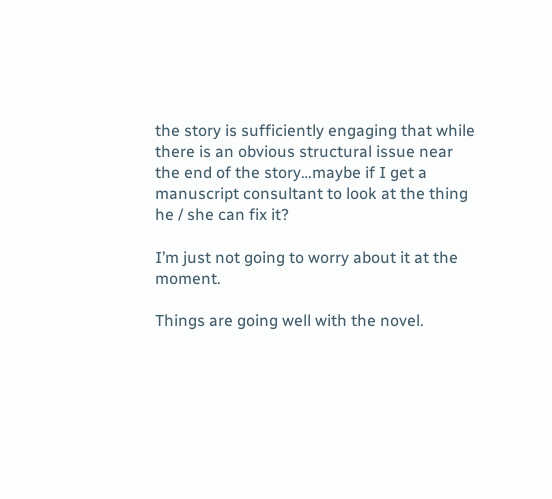the story is sufficiently engaging that while there is an obvious structural issue near the end of the story…maybe if I get a manuscript consultant to look at the thing he / she can fix it?

I’m just not going to worry about it at the moment.

Things are going well with the novel.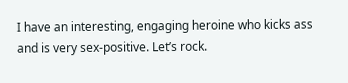I have an interesting, engaging heroine who kicks ass and is very sex-positive. Let’s rock.